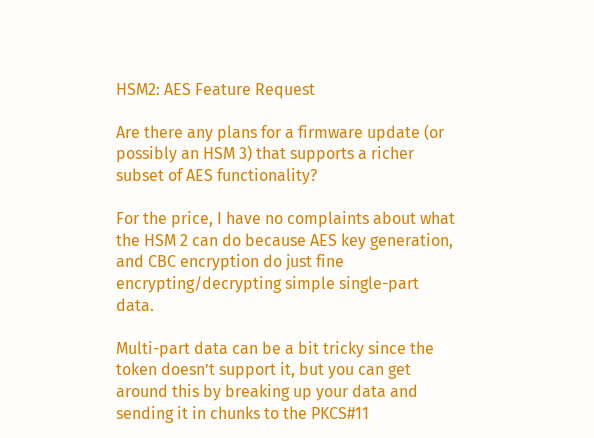HSM2: AES Feature Request

Are there any plans for a firmware update (or possibly an HSM 3) that supports a richer subset of AES functionality?

For the price, I have no complaints about what the HSM 2 can do because AES key generation, and CBC encryption do just fine encrypting/decrypting simple single-part data.

Multi-part data can be a bit tricky since the token doesn’t support it, but you can get around this by breaking up your data and sending it in chunks to the PKCS#11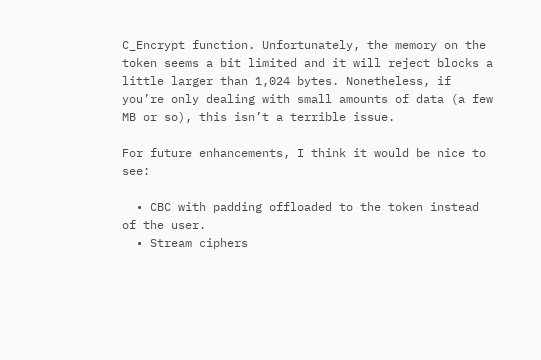C_Encrypt function. Unfortunately, the memory on the token seems a bit limited and it will reject blocks a little larger than 1,024 bytes. Nonetheless, if you’re only dealing with small amounts of data (a few MB or so), this isn’t a terrible issue.

For future enhancements, I think it would be nice to see:

  • CBC with padding offloaded to the token instead of the user.
  • Stream ciphers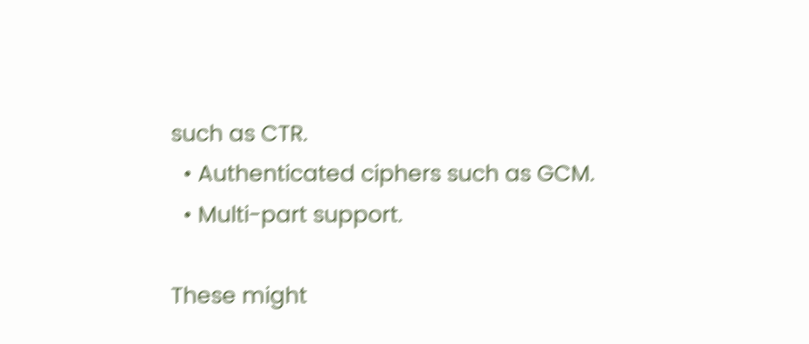such as CTR.
  • Authenticated ciphers such as GCM.
  • Multi-part support.

These might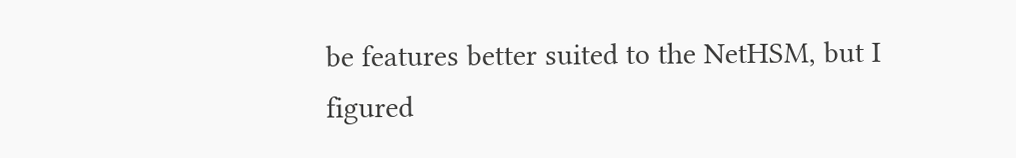be features better suited to the NetHSM, but I figured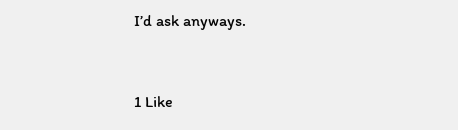I’d ask anyways.


1 Like